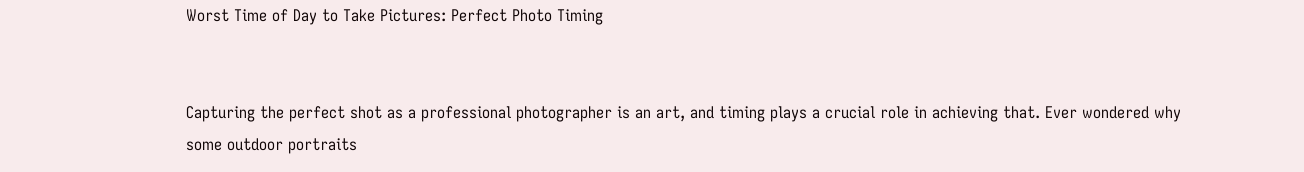Worst Time of Day to Take Pictures: Perfect Photo Timing


Capturing the perfect shot as a professional photographer is an art, and timing plays a crucial role in achieving that. Ever wondered why some outdoor portraits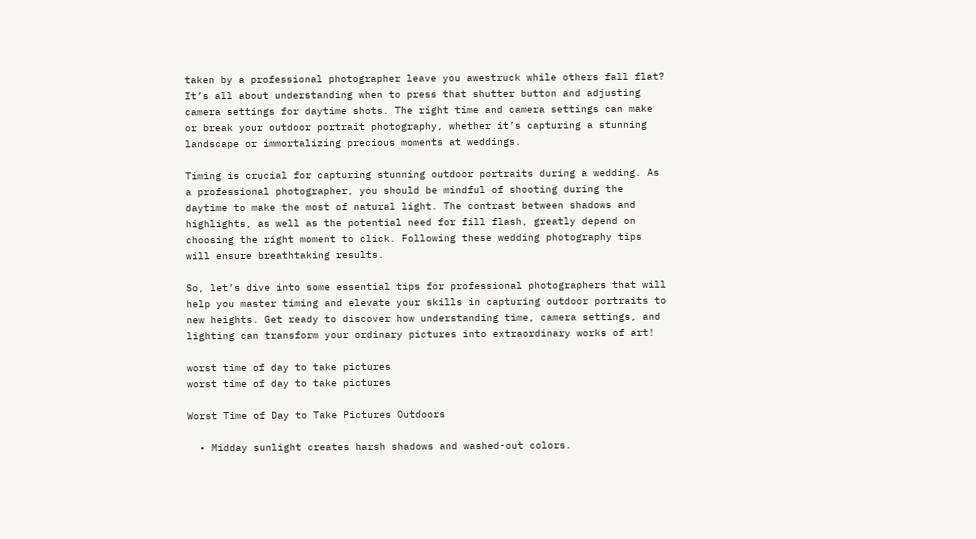taken by a professional photographer leave you awestruck while others fall flat? It’s all about understanding when to press that shutter button and adjusting camera settings for daytime shots. The right time and camera settings can make or break your outdoor portrait photography, whether it’s capturing a stunning landscape or immortalizing precious moments at weddings.

Timing is crucial for capturing stunning outdoor portraits during a wedding. As a professional photographer, you should be mindful of shooting during the daytime to make the most of natural light. The contrast between shadows and highlights, as well as the potential need for fill flash, greatly depend on choosing the right moment to click. Following these wedding photography tips will ensure breathtaking results.

So, let’s dive into some essential tips for professional photographers that will help you master timing and elevate your skills in capturing outdoor portraits to new heights. Get ready to discover how understanding time, camera settings, and lighting can transform your ordinary pictures into extraordinary works of art!

worst time of day to take pictures
worst time of day to take pictures

Worst Time of Day to Take Pictures Outdoors

  • Midday sunlight creates harsh shadows and washed-out colors.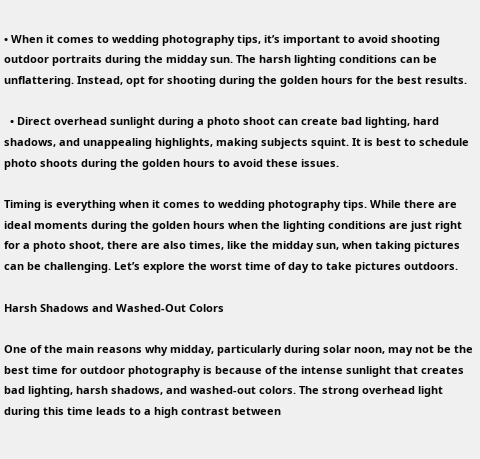• When it comes to wedding photography tips, it’s important to avoid shooting outdoor portraits during the midday sun. The harsh lighting conditions can be unflattering. Instead, opt for shooting during the golden hours for the best results.

  • Direct overhead sunlight during a photo shoot can create bad lighting, hard shadows, and unappealing highlights, making subjects squint. It is best to schedule photo shoots during the golden hours to avoid these issues.

Timing is everything when it comes to wedding photography tips. While there are ideal moments during the golden hours when the lighting conditions are just right for a photo shoot, there are also times, like the midday sun, when taking pictures can be challenging. Let’s explore the worst time of day to take pictures outdoors.

Harsh Shadows and Washed-Out Colors

One of the main reasons why midday, particularly during solar noon, may not be the best time for outdoor photography is because of the intense sunlight that creates bad lighting, harsh shadows, and washed-out colors. The strong overhead light during this time leads to a high contrast between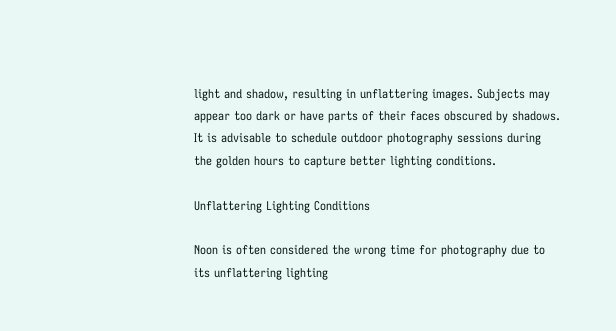light and shadow, resulting in unflattering images. Subjects may appear too dark or have parts of their faces obscured by shadows. It is advisable to schedule outdoor photography sessions during the golden hours to capture better lighting conditions.

Unflattering Lighting Conditions

Noon is often considered the wrong time for photography due to its unflattering lighting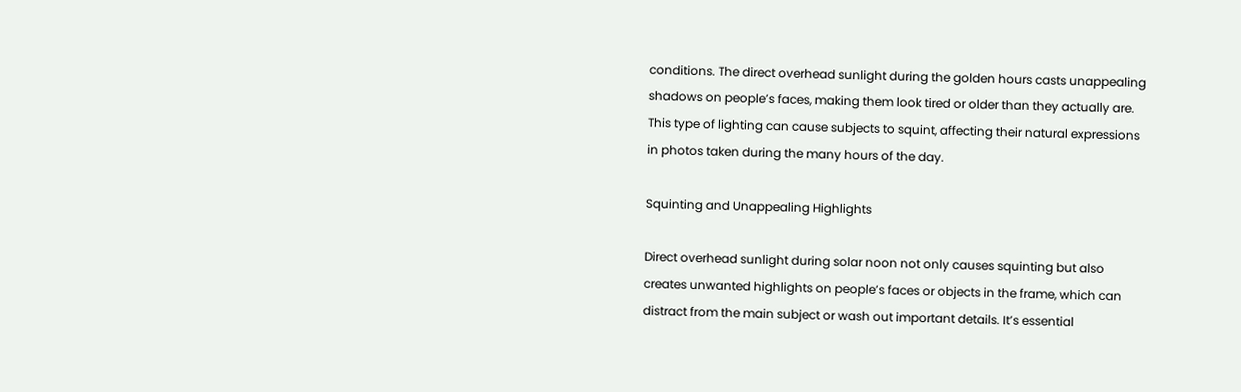conditions. The direct overhead sunlight during the golden hours casts unappealing shadows on people’s faces, making them look tired or older than they actually are. This type of lighting can cause subjects to squint, affecting their natural expressions in photos taken during the many hours of the day.

Squinting and Unappealing Highlights

Direct overhead sunlight during solar noon not only causes squinting but also creates unwanted highlights on people’s faces or objects in the frame, which can distract from the main subject or wash out important details. It’s essential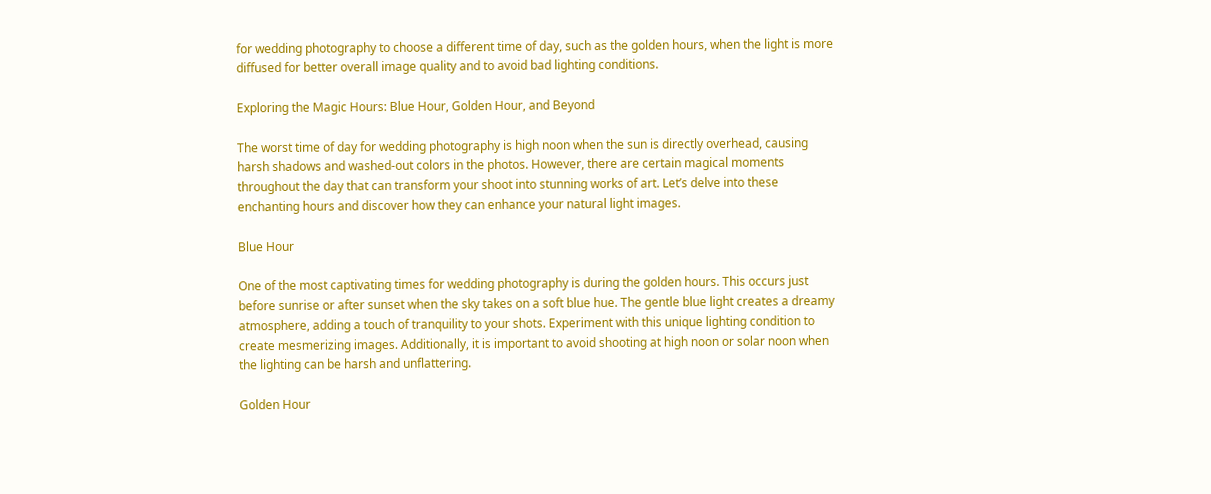for wedding photography to choose a different time of day, such as the golden hours, when the light is more diffused for better overall image quality and to avoid bad lighting conditions.

Exploring the Magic Hours: Blue Hour, Golden Hour, and Beyond

The worst time of day for wedding photography is high noon when the sun is directly overhead, causing harsh shadows and washed-out colors in the photos. However, there are certain magical moments throughout the day that can transform your shoot into stunning works of art. Let’s delve into these enchanting hours and discover how they can enhance your natural light images.

Blue Hour

One of the most captivating times for wedding photography is during the golden hours. This occurs just before sunrise or after sunset when the sky takes on a soft blue hue. The gentle blue light creates a dreamy atmosphere, adding a touch of tranquility to your shots. Experiment with this unique lighting condition to create mesmerizing images. Additionally, it is important to avoid shooting at high noon or solar noon when the lighting can be harsh and unflattering.

Golden Hour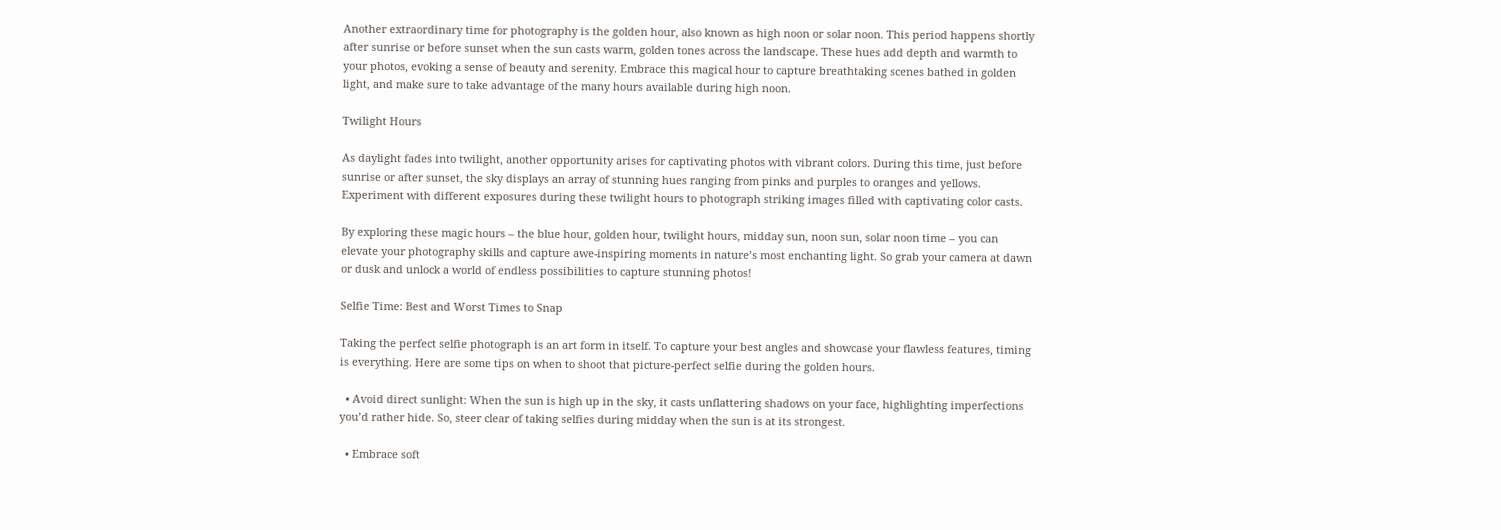Another extraordinary time for photography is the golden hour, also known as high noon or solar noon. This period happens shortly after sunrise or before sunset when the sun casts warm, golden tones across the landscape. These hues add depth and warmth to your photos, evoking a sense of beauty and serenity. Embrace this magical hour to capture breathtaking scenes bathed in golden light, and make sure to take advantage of the many hours available during high noon.

Twilight Hours

As daylight fades into twilight, another opportunity arises for captivating photos with vibrant colors. During this time, just before sunrise or after sunset, the sky displays an array of stunning hues ranging from pinks and purples to oranges and yellows. Experiment with different exposures during these twilight hours to photograph striking images filled with captivating color casts.

By exploring these magic hours – the blue hour, golden hour, twilight hours, midday sun, noon sun, solar noon time – you can elevate your photography skills and capture awe-inspiring moments in nature’s most enchanting light. So grab your camera at dawn or dusk and unlock a world of endless possibilities to capture stunning photos!

Selfie Time: Best and Worst Times to Snap

Taking the perfect selfie photograph is an art form in itself. To capture your best angles and showcase your flawless features, timing is everything. Here are some tips on when to shoot that picture-perfect selfie during the golden hours.

  • Avoid direct sunlight: When the sun is high up in the sky, it casts unflattering shadows on your face, highlighting imperfections you’d rather hide. So, steer clear of taking selfies during midday when the sun is at its strongest.

  • Embrace soft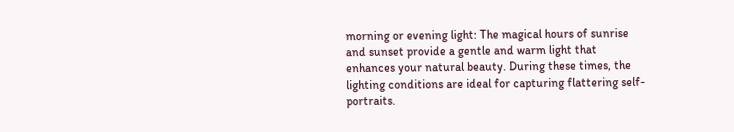morning or evening light: The magical hours of sunrise and sunset provide a gentle and warm light that enhances your natural beauty. During these times, the lighting conditions are ideal for capturing flattering self-portraits.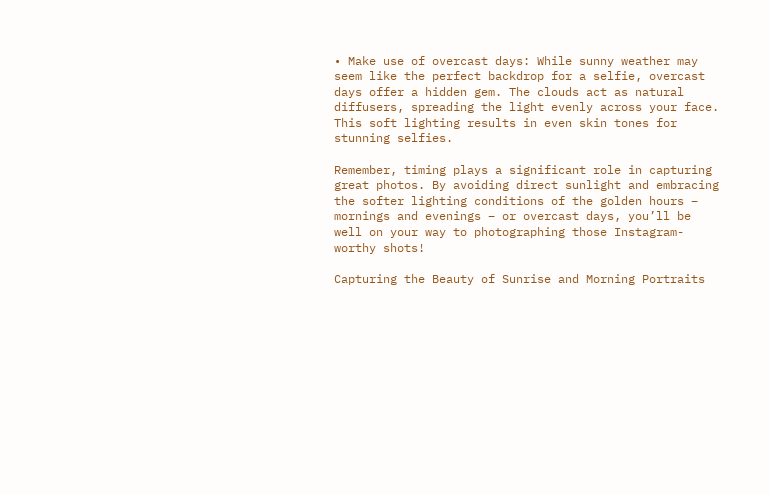• Make use of overcast days: While sunny weather may seem like the perfect backdrop for a selfie, overcast days offer a hidden gem. The clouds act as natural diffusers, spreading the light evenly across your face. This soft lighting results in even skin tones for stunning selfies.

Remember, timing plays a significant role in capturing great photos. By avoiding direct sunlight and embracing the softer lighting conditions of the golden hours – mornings and evenings – or overcast days, you’ll be well on your way to photographing those Instagram-worthy shots!

Capturing the Beauty of Sunrise and Morning Portraits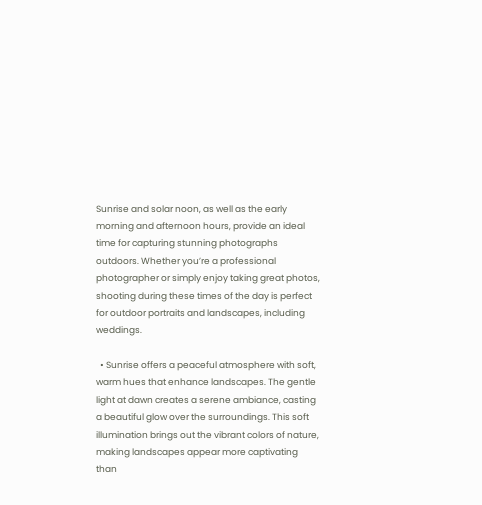Sunrise and solar noon, as well as the early morning and afternoon hours, provide an ideal time for capturing stunning photographs outdoors. Whether you’re a professional photographer or simply enjoy taking great photos, shooting during these times of the day is perfect for outdoor portraits and landscapes, including weddings.

  • Sunrise offers a peaceful atmosphere with soft, warm hues that enhance landscapes. The gentle light at dawn creates a serene ambiance, casting a beautiful glow over the surroundings. This soft illumination brings out the vibrant colors of nature, making landscapes appear more captivating than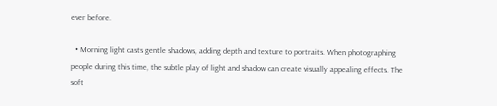ever before.

  • Morning light casts gentle shadows, adding depth and texture to portraits. When photographing people during this time, the subtle play of light and shadow can create visually appealing effects. The soft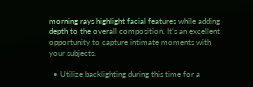morning rays highlight facial features while adding depth to the overall composition. It’s an excellent opportunity to capture intimate moments with your subjects.

  • Utilize backlighting during this time for a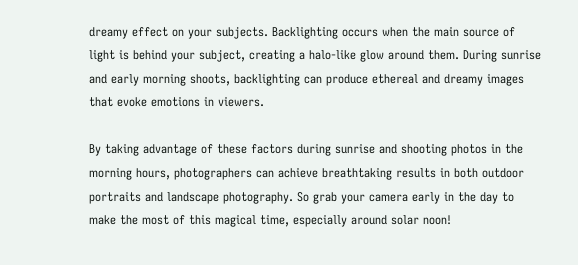dreamy effect on your subjects. Backlighting occurs when the main source of light is behind your subject, creating a halo-like glow around them. During sunrise and early morning shoots, backlighting can produce ethereal and dreamy images that evoke emotions in viewers.

By taking advantage of these factors during sunrise and shooting photos in the morning hours, photographers can achieve breathtaking results in both outdoor portraits and landscape photography. So grab your camera early in the day to make the most of this magical time, especially around solar noon!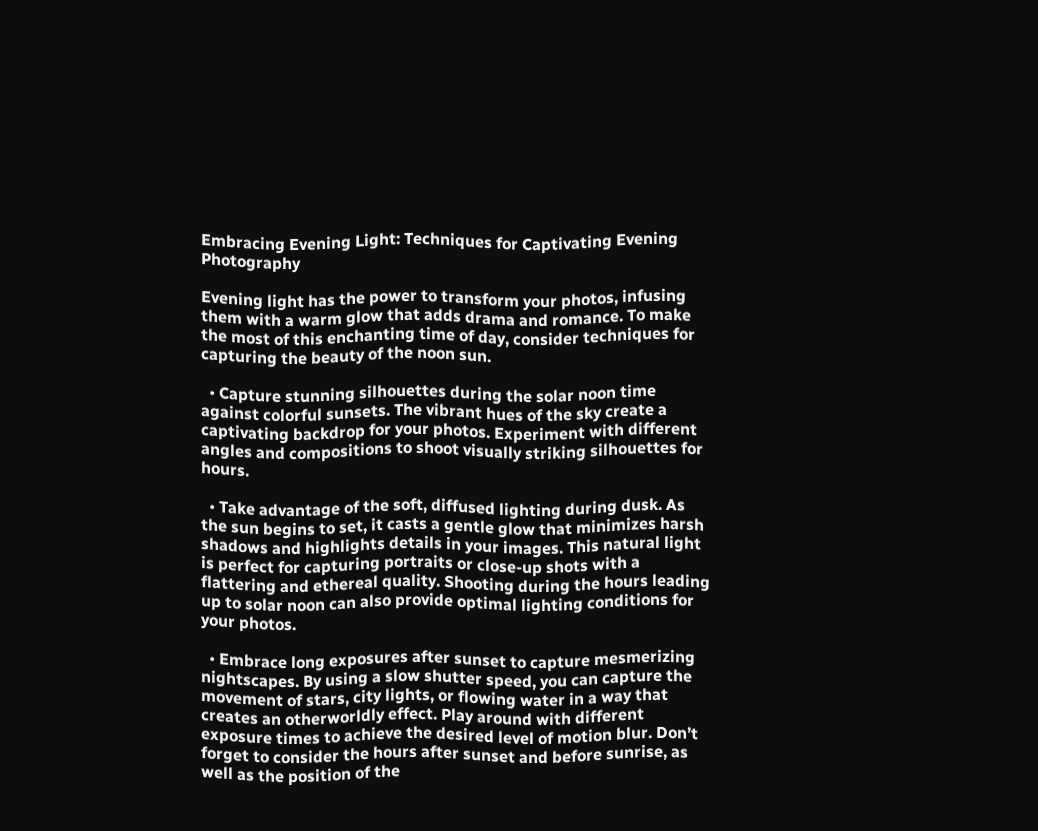Embracing Evening Light: Techniques for Captivating Evening Photography

Evening light has the power to transform your photos, infusing them with a warm glow that adds drama and romance. To make the most of this enchanting time of day, consider techniques for capturing the beauty of the noon sun.

  • Capture stunning silhouettes during the solar noon time against colorful sunsets. The vibrant hues of the sky create a captivating backdrop for your photos. Experiment with different angles and compositions to shoot visually striking silhouettes for hours.

  • Take advantage of the soft, diffused lighting during dusk. As the sun begins to set, it casts a gentle glow that minimizes harsh shadows and highlights details in your images. This natural light is perfect for capturing portraits or close-up shots with a flattering and ethereal quality. Shooting during the hours leading up to solar noon can also provide optimal lighting conditions for your photos.

  • Embrace long exposures after sunset to capture mesmerizing nightscapes. By using a slow shutter speed, you can capture the movement of stars, city lights, or flowing water in a way that creates an otherworldly effect. Play around with different exposure times to achieve the desired level of motion blur. Don’t forget to consider the hours after sunset and before sunrise, as well as the position of the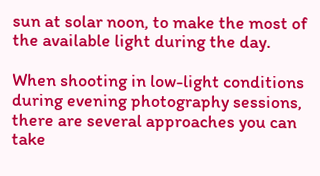sun at solar noon, to make the most of the available light during the day.

When shooting in low-light conditions during evening photography sessions, there are several approaches you can take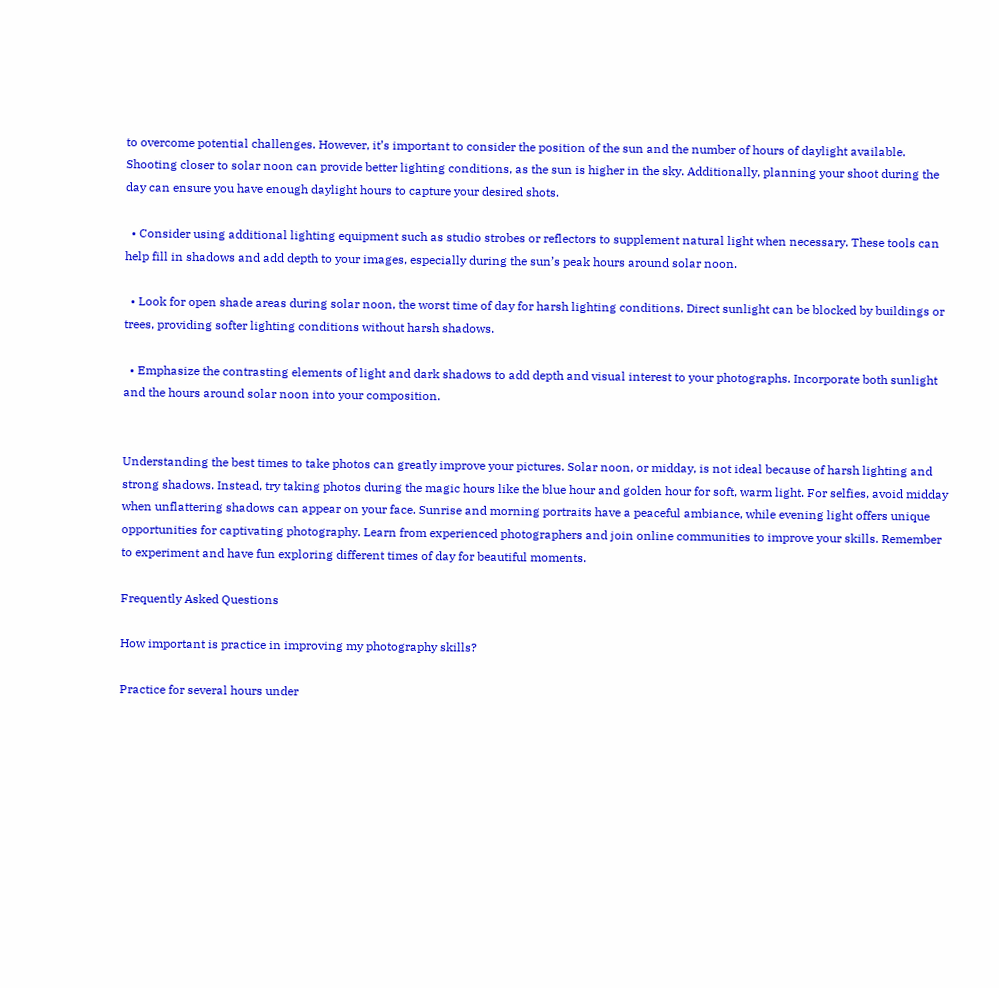to overcome potential challenges. However, it’s important to consider the position of the sun and the number of hours of daylight available. Shooting closer to solar noon can provide better lighting conditions, as the sun is higher in the sky. Additionally, planning your shoot during the day can ensure you have enough daylight hours to capture your desired shots.

  • Consider using additional lighting equipment such as studio strobes or reflectors to supplement natural light when necessary. These tools can help fill in shadows and add depth to your images, especially during the sun’s peak hours around solar noon.

  • Look for open shade areas during solar noon, the worst time of day for harsh lighting conditions. Direct sunlight can be blocked by buildings or trees, providing softer lighting conditions without harsh shadows.

  • Emphasize the contrasting elements of light and dark shadows to add depth and visual interest to your photographs. Incorporate both sunlight and the hours around solar noon into your composition.


Understanding the best times to take photos can greatly improve your pictures. Solar noon, or midday, is not ideal because of harsh lighting and strong shadows. Instead, try taking photos during the magic hours like the blue hour and golden hour for soft, warm light. For selfies, avoid midday when unflattering shadows can appear on your face. Sunrise and morning portraits have a peaceful ambiance, while evening light offers unique opportunities for captivating photography. Learn from experienced photographers and join online communities to improve your skills. Remember to experiment and have fun exploring different times of day for beautiful moments.

Frequently Asked Questions

How important is practice in improving my photography skills?

Practice for several hours under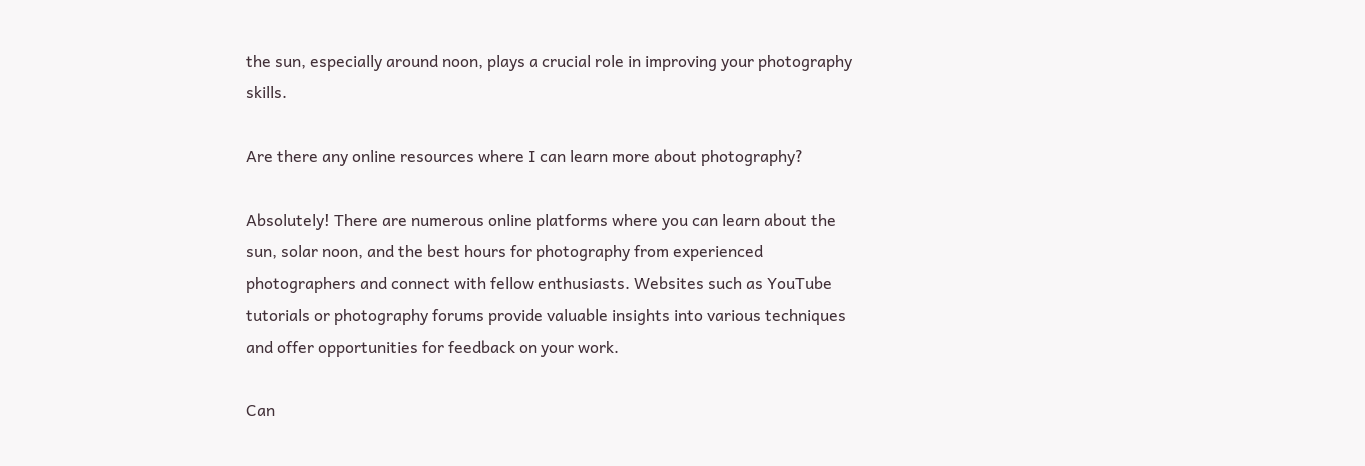the sun, especially around noon, plays a crucial role in improving your photography skills.

Are there any online resources where I can learn more about photography?

Absolutely! There are numerous online platforms where you can learn about the sun, solar noon, and the best hours for photography from experienced photographers and connect with fellow enthusiasts. Websites such as YouTube tutorials or photography forums provide valuable insights into various techniques and offer opportunities for feedback on your work.

Can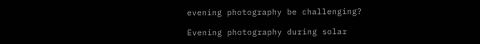evening photography be challenging?

Evening photography during solar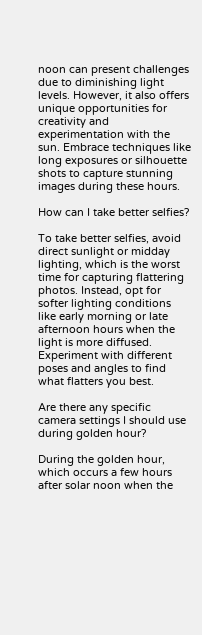noon can present challenges due to diminishing light levels. However, it also offers unique opportunities for creativity and experimentation with the sun. Embrace techniques like long exposures or silhouette shots to capture stunning images during these hours.

How can I take better selfies?

To take better selfies, avoid direct sunlight or midday lighting, which is the worst time for capturing flattering photos. Instead, opt for softer lighting conditions like early morning or late afternoon hours when the light is more diffused. Experiment with different poses and angles to find what flatters you best.

Are there any specific camera settings I should use during golden hour?

During the golden hour, which occurs a few hours after solar noon when the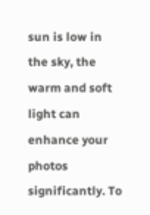sun is low in the sky, the warm and soft light can enhance your photos significantly. To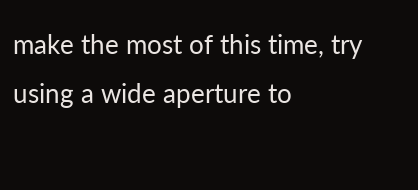make the most of this time, try using a wide aperture to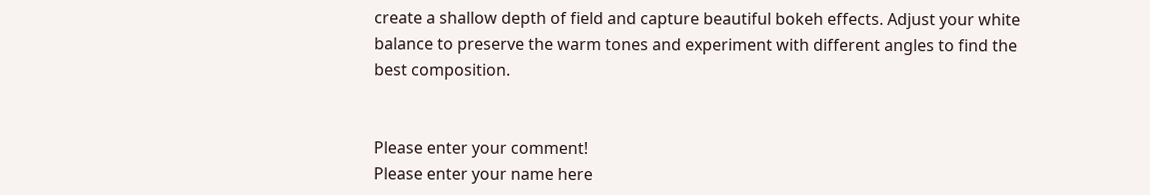create a shallow depth of field and capture beautiful bokeh effects. Adjust your white balance to preserve the warm tones and experiment with different angles to find the best composition.


Please enter your comment!
Please enter your name here